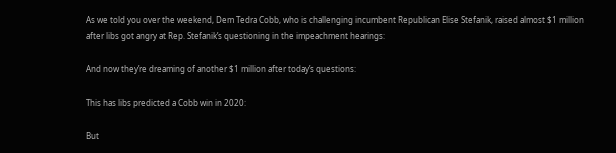As we told you over the weekend, Dem Tedra Cobb, who is challenging incumbent Republican Elise Stefanik, raised almost $1 million after libs got angry at Rep. Stefanik’s questioning in the impeachment hearings:

And now they’re dreaming of another $1 million after today’s questions:

This has libs predicted a Cobb win in 2020:

But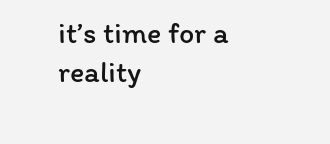it’s time for a reality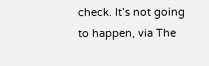check. It’s not going to happen, via The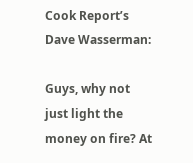Cook Report’s Dave Wasserman:

Guys, why not just light the money on fire? At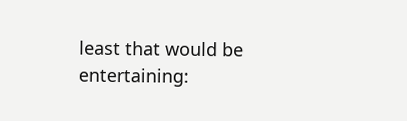least that would be entertaining: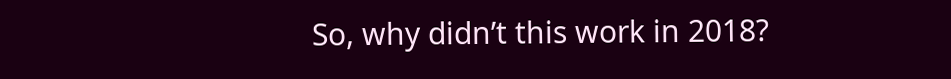So, why didn’t this work in 2018?